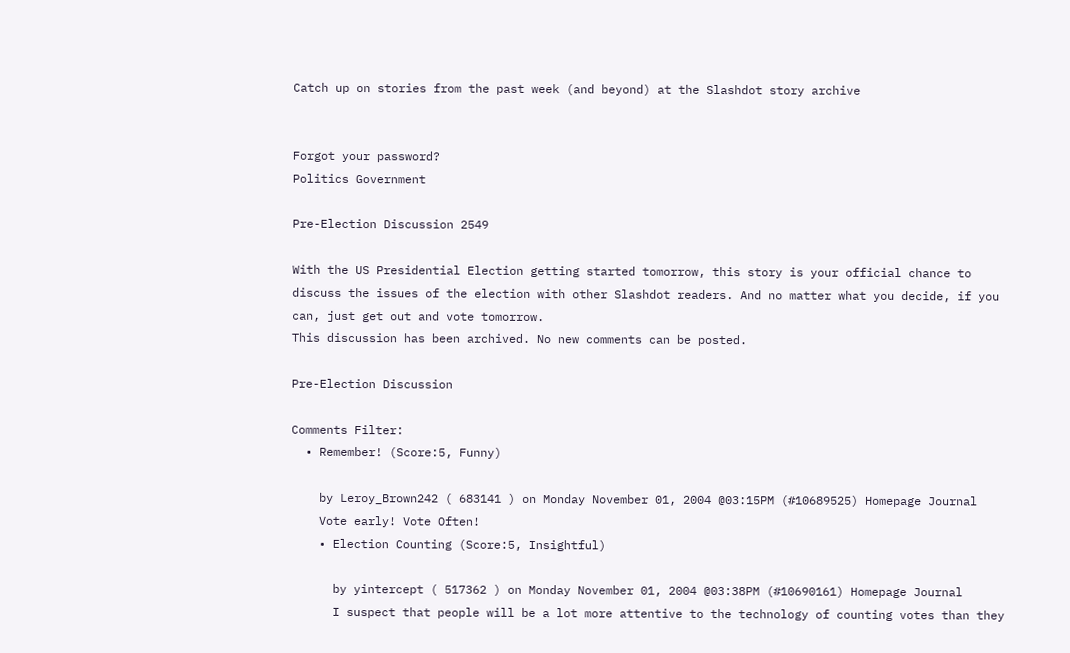Catch up on stories from the past week (and beyond) at the Slashdot story archive


Forgot your password?
Politics Government

Pre-Election Discussion 2549

With the US Presidential Election getting started tomorrow, this story is your official chance to discuss the issues of the election with other Slashdot readers. And no matter what you decide, if you can, just get out and vote tomorrow.
This discussion has been archived. No new comments can be posted.

Pre-Election Discussion

Comments Filter:
  • Remember! (Score:5, Funny)

    by Leroy_Brown242 ( 683141 ) on Monday November 01, 2004 @03:15PM (#10689525) Homepage Journal
    Vote early! Vote Often!
    • Election Counting (Score:5, Insightful)

      by yintercept ( 517362 ) on Monday November 01, 2004 @03:38PM (#10690161) Homepage Journal
      I suspect that people will be a lot more attentive to the technology of counting votes than they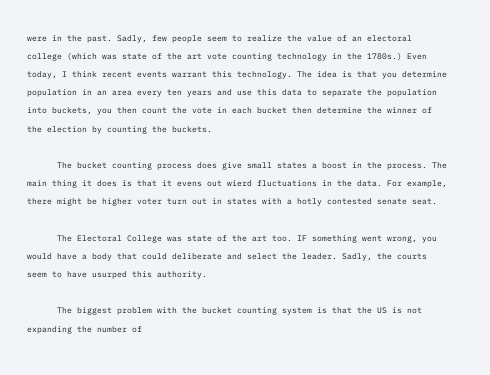were in the past. Sadly, few people seem to realize the value of an electoral college (which was state of the art vote counting technology in the 1780s.) Even today, I think recent events warrant this technology. The idea is that you determine population in an area every ten years and use this data to separate the population into buckets, you then count the vote in each bucket then determine the winner of the election by counting the buckets.

      The bucket counting process does give small states a boost in the process. The main thing it does is that it evens out wierd fluctuations in the data. For example, there might be higher voter turn out in states with a hotly contested senate seat.

      The Electoral College was state of the art too. IF something went wrong, you would have a body that could deliberate and select the leader. Sadly, the courts seem to have usurped this authority.

      The biggest problem with the bucket counting system is that the US is not expanding the number of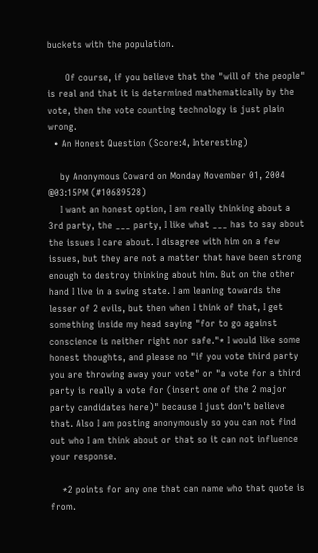buckets with the population.

      Of course, if you believe that the "will of the people" is real and that it is determined mathematically by the vote, then the vote counting technology is just plain wrong.
  • An Honest Question (Score:4, Interesting)

    by Anonymous Coward on Monday November 01, 2004 @03:15PM (#10689528)
    I want an honest option, I am really thinking about a 3rd party, the ___ party, I like what ___ has to say about the issues I care about. I disagree with him on a few issues, but they are not a matter that have been strong enough to destroy thinking about him. But on the other hand I live in a swing state. I am leaning towards the lesser of 2 evils, but then when I think of that, I get something inside my head saying "for to go against conscience is neither right nor safe."* I would like some honest thoughts, and please no "if you vote third party you are throwing away your vote" or "a vote for a third party is really a vote for (insert one of the 2 major party candidates here)" because I just don't believe that. Also I am posting anonymously so you can not find out who I am think about or that so it can not influence your response.

    *2 points for any one that can name who that quote is from.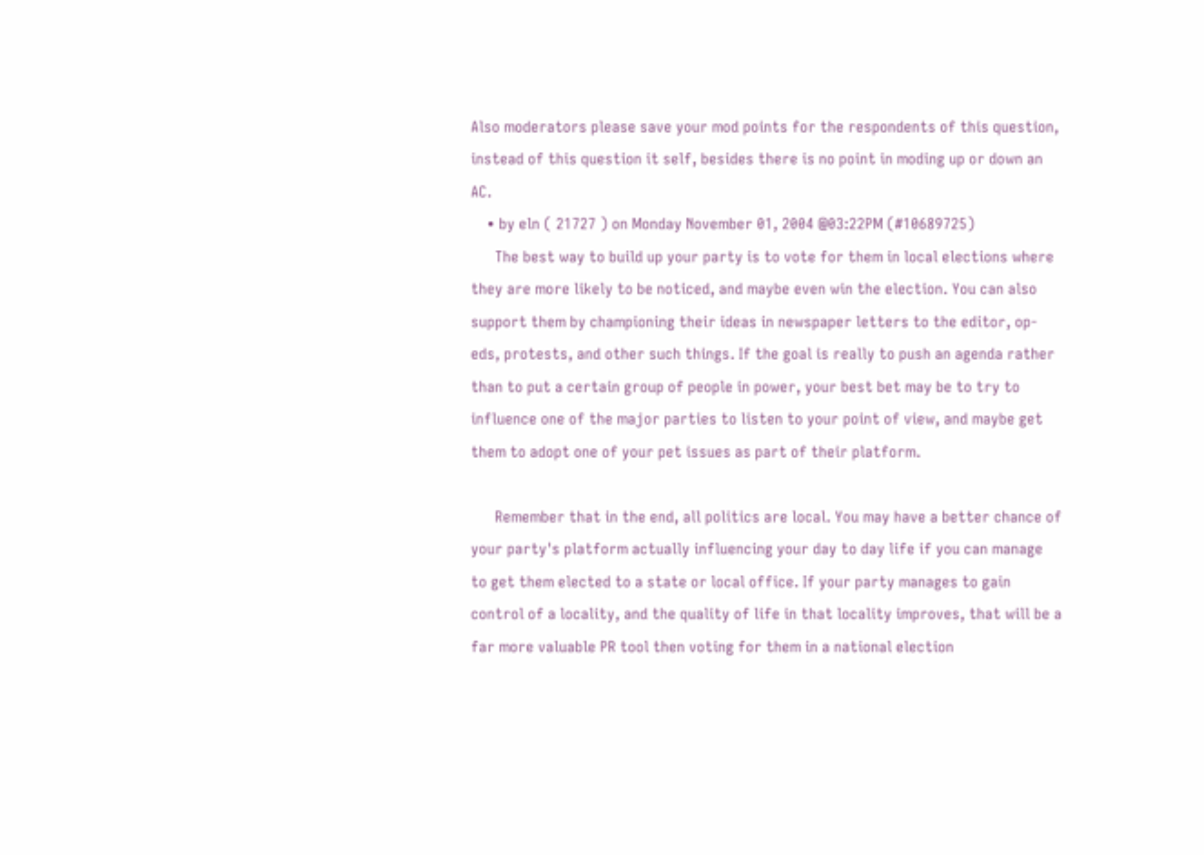Also moderators please save your mod points for the respondents of this question, instead of this question it self, besides there is no point in moding up or down an AC.
    • by eln ( 21727 ) on Monday November 01, 2004 @03:22PM (#10689725)
      The best way to build up your party is to vote for them in local elections where they are more likely to be noticed, and maybe even win the election. You can also support them by championing their ideas in newspaper letters to the editor, op-eds, protests, and other such things. If the goal is really to push an agenda rather than to put a certain group of people in power, your best bet may be to try to influence one of the major parties to listen to your point of view, and maybe get them to adopt one of your pet issues as part of their platform.

      Remember that in the end, all politics are local. You may have a better chance of your party's platform actually influencing your day to day life if you can manage to get them elected to a state or local office. If your party manages to gain control of a locality, and the quality of life in that locality improves, that will be a far more valuable PR tool then voting for them in a national election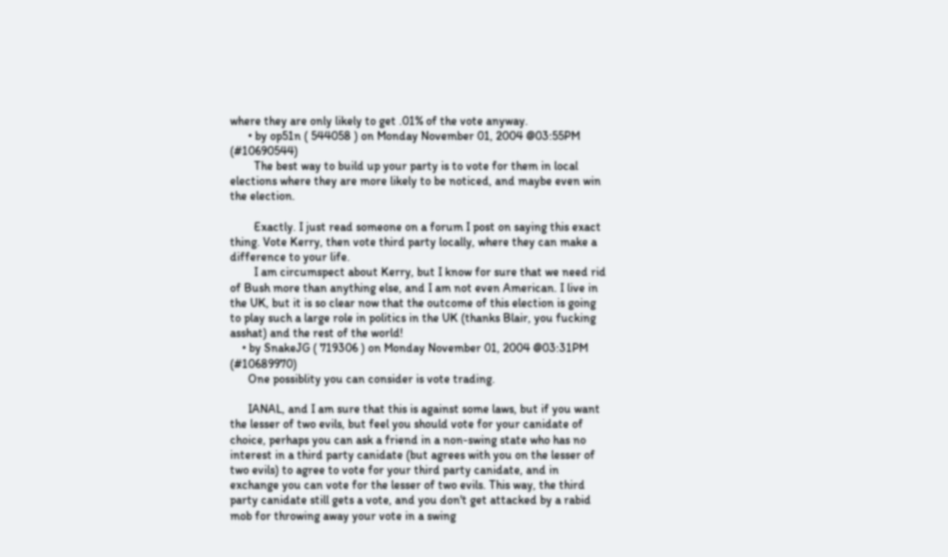where they are only likely to get .01% of the vote anyway.
      • by op51n ( 544058 ) on Monday November 01, 2004 @03:55PM (#10690544)
        The best way to build up your party is to vote for them in local elections where they are more likely to be noticed, and maybe even win the election.

        Exactly. I just read someone on a forum I post on saying this exact thing. Vote Kerry, then vote third party locally, where they can make a difference to your life.
        I am circumspect about Kerry, but I know for sure that we need rid of Bush more than anything else, and I am not even American. I live in the UK, but it is so clear now that the outcome of this election is going to play such a large role in politics in the UK (thanks Blair, you fucking asshat) and the rest of the world!
    • by SnakeJG ( 719306 ) on Monday November 01, 2004 @03:31PM (#10689970)
      One possiblity you can consider is vote trading.

      IANAL, and I am sure that this is against some laws, but if you want the lesser of two evils, but feel you should vote for your canidate of choice, perhaps you can ask a friend in a non-swing state who has no interest in a third party canidate (but agrees with you on the lesser of two evils) to agree to vote for your third party canidate, and in exchange you can vote for the lesser of two evils. This way, the third party canidate still gets a vote, and you don't get attacked by a rabid mob for throwing away your vote in a swing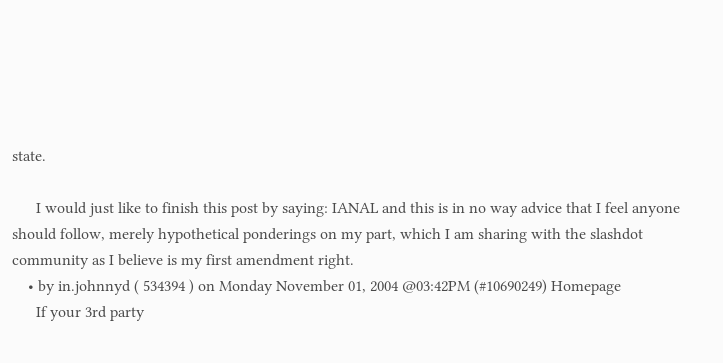state.

      I would just like to finish this post by saying: IANAL and this is in no way advice that I feel anyone should follow, merely hypothetical ponderings on my part, which I am sharing with the slashdot community as I believe is my first amendment right.
    • by in.johnnyd ( 534394 ) on Monday November 01, 2004 @03:42PM (#10690249) Homepage
      If your 3rd party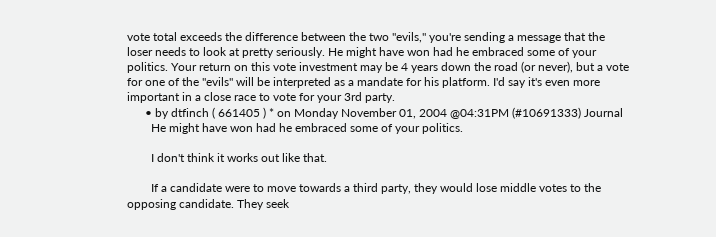vote total exceeds the difference between the two "evils," you're sending a message that the loser needs to look at pretty seriously. He might have won had he embraced some of your politics. Your return on this vote investment may be 4 years down the road (or never), but a vote for one of the "evils" will be interpreted as a mandate for his platform. I'd say it's even more important in a close race to vote for your 3rd party.
      • by dtfinch ( 661405 ) * on Monday November 01, 2004 @04:31PM (#10691333) Journal
        He might have won had he embraced some of your politics.

        I don't think it works out like that.

        If a candidate were to move towards a third party, they would lose middle votes to the opposing candidate. They seek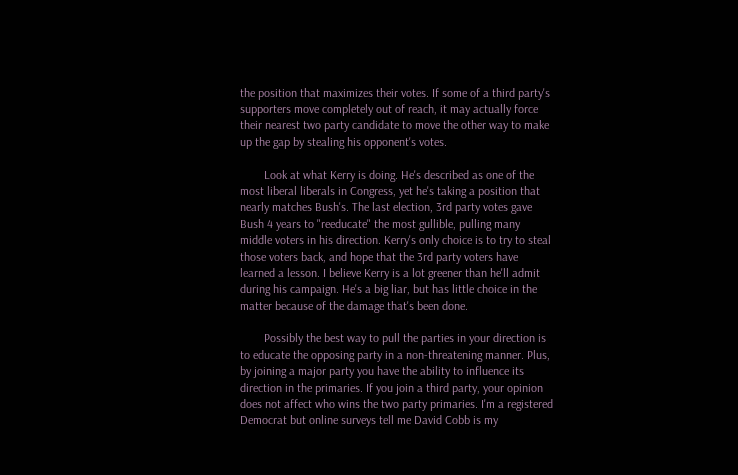the position that maximizes their votes. If some of a third party's supporters move completely out of reach, it may actually force their nearest two party candidate to move the other way to make up the gap by stealing his opponent's votes.

        Look at what Kerry is doing. He's described as one of the most liberal liberals in Congress, yet he's taking a position that nearly matches Bush's. The last election, 3rd party votes gave Bush 4 years to "reeducate" the most gullible, pulling many middle voters in his direction. Kerry's only choice is to try to steal those voters back, and hope that the 3rd party voters have learned a lesson. I believe Kerry is a lot greener than he'll admit during his campaign. He's a big liar, but has little choice in the matter because of the damage that's been done.

        Possibly the best way to pull the parties in your direction is to educate the opposing party in a non-threatening manner. Plus, by joining a major party you have the ability to influence its direction in the primaries. If you join a third party, your opinion does not affect who wins the two party primaries. I'm a registered Democrat but online surveys tell me David Cobb is my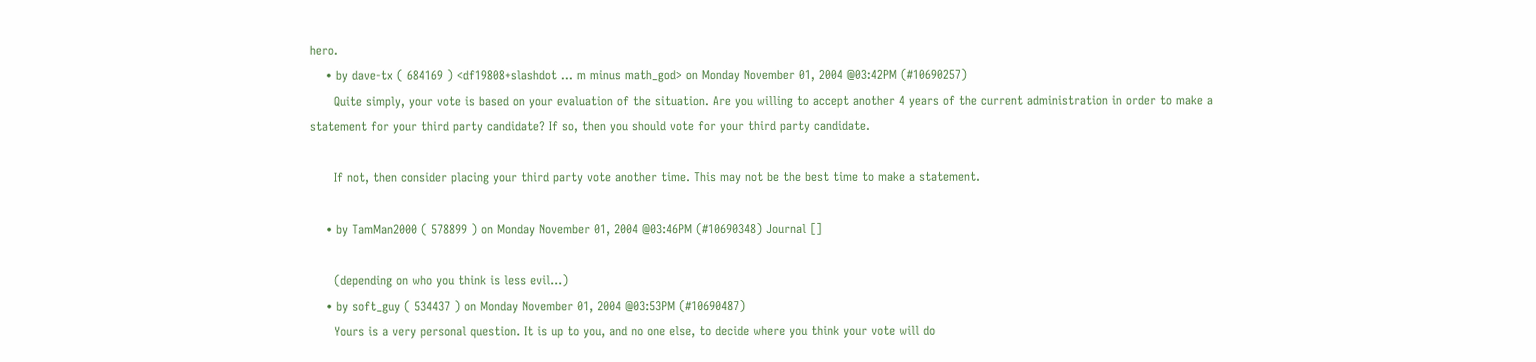hero.
    • by dave-tx ( 684169 ) <df19808+slashdot ... m minus math_god> on Monday November 01, 2004 @03:42PM (#10690257)
      Quite simply, your vote is based on your evaluation of the situation. Are you willing to accept another 4 years of the current administration in order to make a statement for your third party candidate? If so, then you should vote for your third party candidate.

      If not, then consider placing your third party vote another time. This may not be the best time to make a statement.

    • by TamMan2000 ( 578899 ) on Monday November 01, 2004 @03:46PM (#10690348) Journal []

      (depending on who you think is less evil...)
    • by soft_guy ( 534437 ) on Monday November 01, 2004 @03:53PM (#10690487)
      Yours is a very personal question. It is up to you, and no one else, to decide where you think your vote will do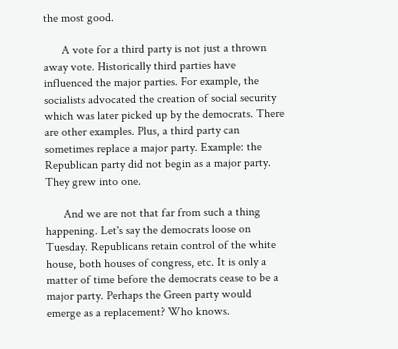the most good.

      A vote for a third party is not just a thrown away vote. Historically third parties have influenced the major parties. For example, the socialists advocated the creation of social security which was later picked up by the democrats. There are other examples. Plus, a third party can sometimes replace a major party. Example: the Republican party did not begin as a major party. They grew into one.

      And we are not that far from such a thing happening. Let's say the democrats loose on Tuesday. Republicans retain control of the white house, both houses of congress, etc. It is only a matter of time before the democrats cease to be a major party. Perhaps the Green party would emerge as a replacement? Who knows.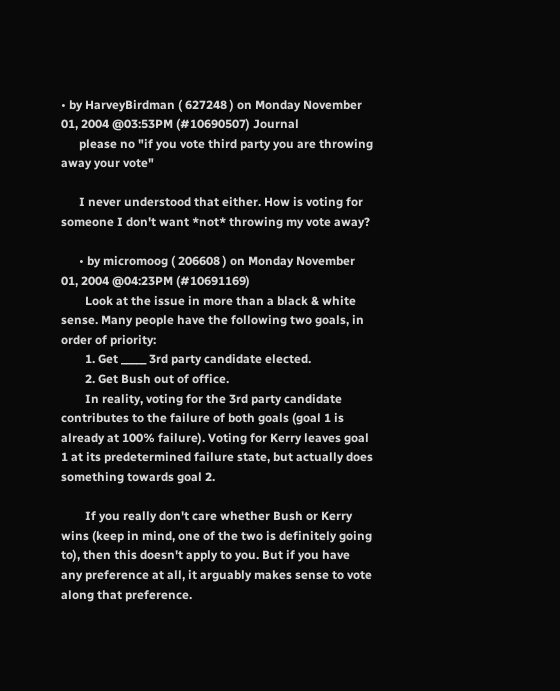• by HarveyBirdman ( 627248 ) on Monday November 01, 2004 @03:53PM (#10690507) Journal
      please no "if you vote third party you are throwing away your vote"

      I never understood that either. How is voting for someone I don't want *not* throwing my vote away?

      • by micromoog ( 206608 ) on Monday November 01, 2004 @04:23PM (#10691169)
        Look at the issue in more than a black & white sense. Many people have the following two goals, in order of priority:
        1. Get _____ 3rd party candidate elected.
        2. Get Bush out of office.
        In reality, voting for the 3rd party candidate contributes to the failure of both goals (goal 1 is already at 100% failure). Voting for Kerry leaves goal 1 at its predetermined failure state, but actually does something towards goal 2.

        If you really don't care whether Bush or Kerry wins (keep in mind, one of the two is definitely going to), then this doesn't apply to you. But if you have any preference at all, it arguably makes sense to vote along that preference.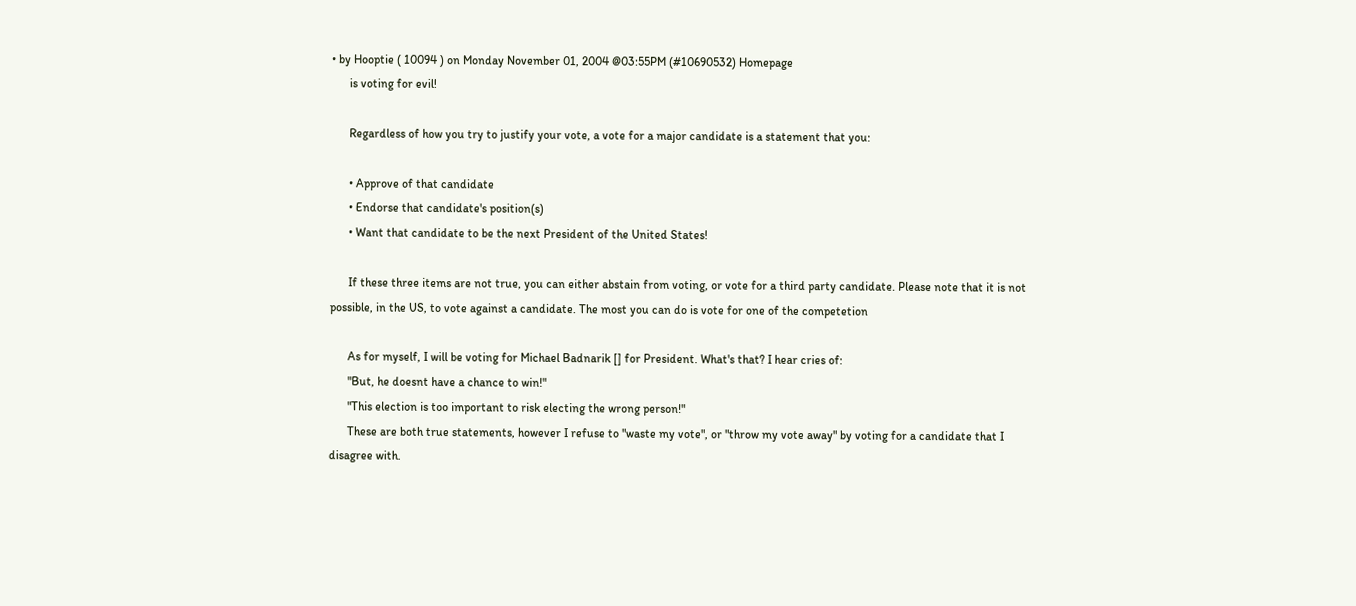• by Hooptie ( 10094 ) on Monday November 01, 2004 @03:55PM (#10690532) Homepage
      is voting for evil!

      Regardless of how you try to justify your vote, a vote for a major candidate is a statement that you:

      • Approve of that candidate
      • Endorse that candidate's position(s)
      • Want that candidate to be the next President of the United States!

      If these three items are not true, you can either abstain from voting, or vote for a third party candidate. Please note that it is not possible, in the US, to vote against a candidate. The most you can do is vote for one of the competetion

      As for myself, I will be voting for Michael Badnarik [] for President. What's that? I hear cries of:
      "But, he doesnt have a chance to win!"
      "This election is too important to risk electing the wrong person!"
      These are both true statements, however I refuse to "waste my vote", or "throw my vote away" by voting for a candidate that I disagree with.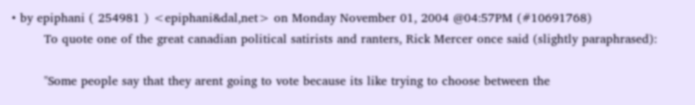• by epiphani ( 254981 ) <epiphani&dal,net> on Monday November 01, 2004 @04:57PM (#10691768)
        To quote one of the great canadian political satirists and ranters, Rick Mercer once said (slightly paraphrased):

        "Some people say that they arent going to vote because its like trying to choose between the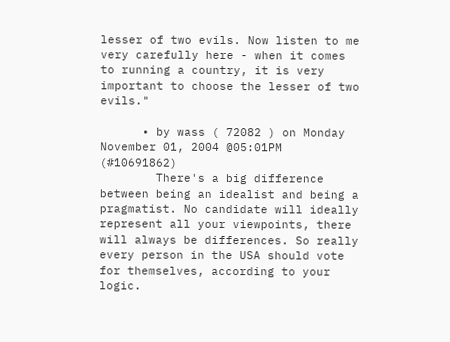lesser of two evils. Now listen to me very carefully here - when it comes to running a country, it is very important to choose the lesser of two evils."

      • by wass ( 72082 ) on Monday November 01, 2004 @05:01PM (#10691862)
        There's a big difference between being an idealist and being a pragmatist. No candidate will ideally represent all your viewpoints, there will always be differences. So really every person in the USA should vote for themselves, according to your logic.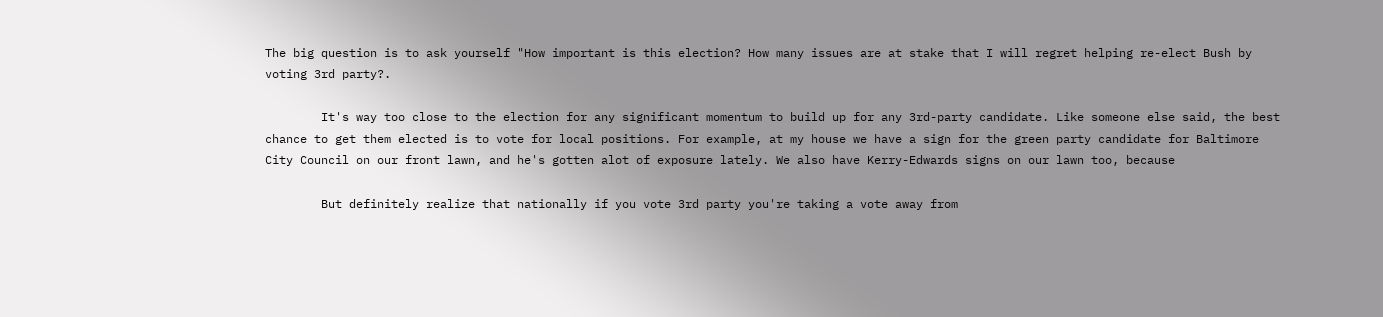The big question is to ask yourself "How important is this election? How many issues are at stake that I will regret helping re-elect Bush by voting 3rd party?.

        It's way too close to the election for any significant momentum to build up for any 3rd-party candidate. Like someone else said, the best chance to get them elected is to vote for local positions. For example, at my house we have a sign for the green party candidate for Baltimore City Council on our front lawn, and he's gotten alot of exposure lately. We also have Kerry-Edwards signs on our lawn too, because

        But definitely realize that nationally if you vote 3rd party you're taking a vote away from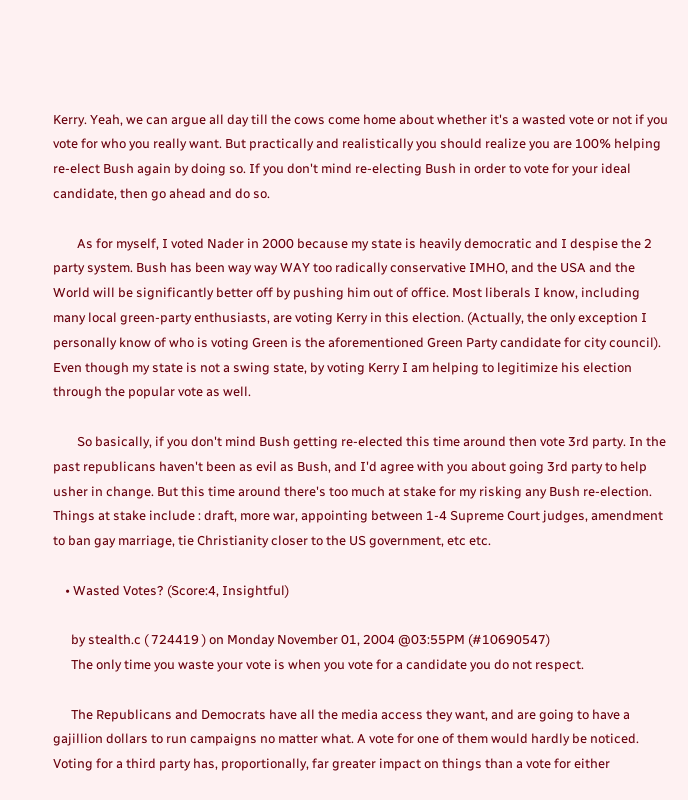Kerry. Yeah, we can argue all day till the cows come home about whether it's a wasted vote or not if you vote for who you really want. But practically and realistically you should realize you are 100% helping re-elect Bush again by doing so. If you don't mind re-electing Bush in order to vote for your ideal candidate, then go ahead and do so.

        As for myself, I voted Nader in 2000 because my state is heavily democratic and I despise the 2 party system. Bush has been way way WAY too radically conservative IMHO, and the USA and the World will be significantly better off by pushing him out of office. Most liberals I know, including many local green-party enthusiasts, are voting Kerry in this election. (Actually, the only exception I personally know of who is voting Green is the aforementioned Green Party candidate for city council). Even though my state is not a swing state, by voting Kerry I am helping to legitimize his election through the popular vote as well.

        So basically, if you don't mind Bush getting re-elected this time around then vote 3rd party. In the past republicans haven't been as evil as Bush, and I'd agree with you about going 3rd party to help usher in change. But this time around there's too much at stake for my risking any Bush re-election. Things at stake include : draft, more war, appointing between 1-4 Supreme Court judges, amendment to ban gay marriage, tie Christianity closer to the US government, etc etc.

    • Wasted Votes? (Score:4, Insightful)

      by stealth.c ( 724419 ) on Monday November 01, 2004 @03:55PM (#10690547)
      The only time you waste your vote is when you vote for a candidate you do not respect.

      The Republicans and Democrats have all the media access they want, and are going to have a gajillion dollars to run campaigns no matter what. A vote for one of them would hardly be noticed. Voting for a third party has, proportionally, far greater impact on things than a vote for either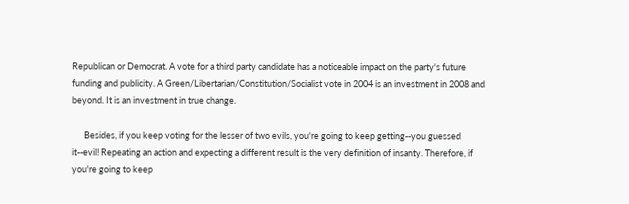Republican or Democrat. A vote for a third party candidate has a noticeable impact on the party's future funding and publicity. A Green/Libertarian/Constitution/Socialist vote in 2004 is an investment in 2008 and beyond. It is an investment in true change.

      Besides, if you keep voting for the lesser of two evils, you're going to keep getting--you guessed it--evil! Repeating an action and expecting a different result is the very definition of insanty. Therefore, if you're going to keep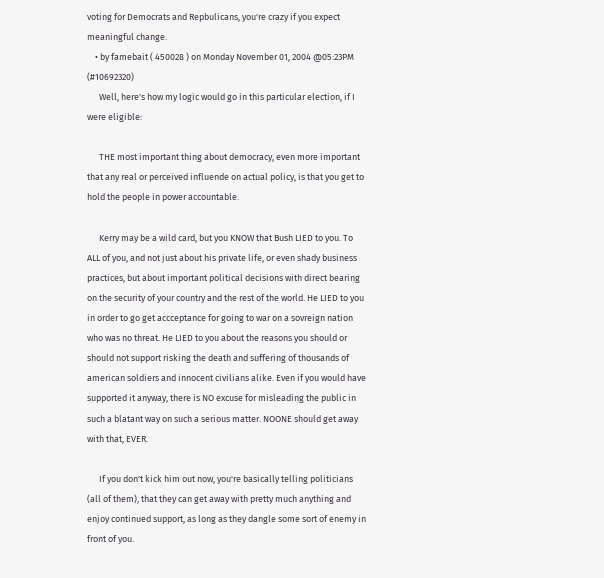voting for Democrats and Repbulicans, you're crazy if you expect meaningful change.
    • by famebait ( 450028 ) on Monday November 01, 2004 @05:23PM (#10692320)
      Well, here's how my logic would go in this particular election, if I were eligible:

      THE most important thing about democracy, even more important that any real or perceived influende on actual policy, is that you get to hold the people in power accountable.

      Kerry may be a wild card, but you KNOW that Bush LIED to you. To ALL of you, and not just about his private life, or even shady business practices, but about important political decisions with direct bearing on the security of your country and the rest of the world. He LIED to you in order to go get accceptance for going to war on a sovreign nation who was no threat. He LIED to you about the reasons you should or should not support risking the death and suffering of thousands of american soldiers and innocent civilians alike. Even if you would have supported it anyway, there is NO excuse for misleading the public in such a blatant way on such a serious matter. NOONE should get away with that, EVER.

      If you don't kick him out now, you're basically telling politicians (all of them), that they can get away with pretty much anything and enjoy continued support, as long as they dangle some sort of enemy in front of you.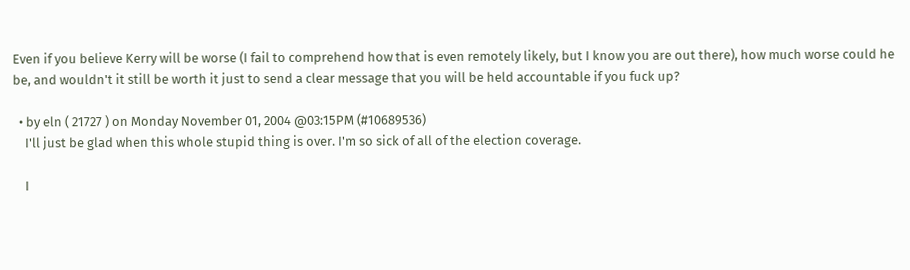Even if you believe Kerry will be worse (I fail to comprehend how that is even remotely likely, but I know you are out there), how much worse could he be, and wouldn't it still be worth it just to send a clear message that you will be held accountable if you fuck up?

  • by eln ( 21727 ) on Monday November 01, 2004 @03:15PM (#10689536)
    I'll just be glad when this whole stupid thing is over. I'm so sick of all of the election coverage.

    I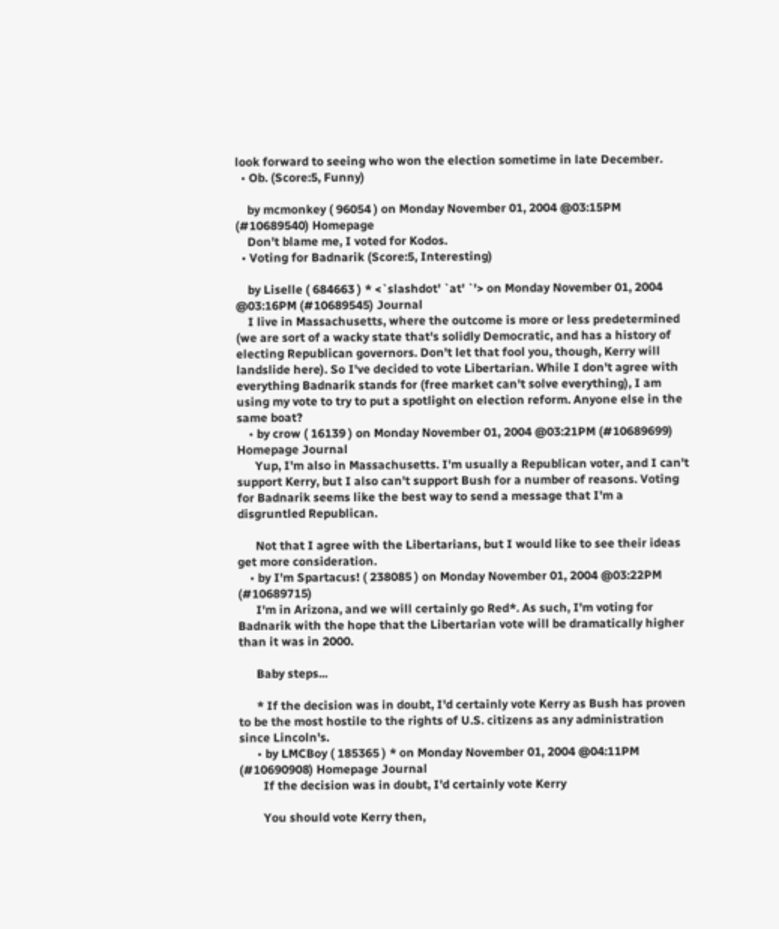look forward to seeing who won the election sometime in late December.
  • Ob. (Score:5, Funny)

    by mcmonkey ( 96054 ) on Monday November 01, 2004 @03:15PM (#10689540) Homepage
    Don't blame me, I voted for Kodos.
  • Voting for Badnarik (Score:5, Interesting)

    by Liselle ( 684663 ) * <`slashdot' `at' `'> on Monday November 01, 2004 @03:16PM (#10689545) Journal
    I live in Massachusetts, where the outcome is more or less predetermined (we are sort of a wacky state that's solidly Democratic, and has a history of electing Republican governors. Don't let that fool you, though, Kerry will landslide here). So I've decided to vote Libertarian. While I don't agree with everything Badnarik stands for (free market can't solve everything), I am using my vote to try to put a spotlight on election reform. Anyone else in the same boat?
    • by crow ( 16139 ) on Monday November 01, 2004 @03:21PM (#10689699) Homepage Journal
      Yup, I'm also in Massachusetts. I'm usually a Republican voter, and I can't support Kerry, but I also can't support Bush for a number of reasons. Voting for Badnarik seems like the best way to send a message that I'm a disgruntled Republican.

      Not that I agree with the Libertarians, but I would like to see their ideas get more consideration.
    • by I'm Spartacus! ( 238085 ) on Monday November 01, 2004 @03:22PM (#10689715)
      I'm in Arizona, and we will certainly go Red*. As such, I'm voting for Badnarik with the hope that the Libertarian vote will be dramatically higher than it was in 2000.

      Baby steps...

      * If the decision was in doubt, I'd certainly vote Kerry as Bush has proven to be the most hostile to the rights of U.S. citizens as any administration since Lincoln's.
      • by LMCBoy ( 185365 ) * on Monday November 01, 2004 @04:11PM (#10690908) Homepage Journal
        If the decision was in doubt, I'd certainly vote Kerry

        You should vote Kerry then,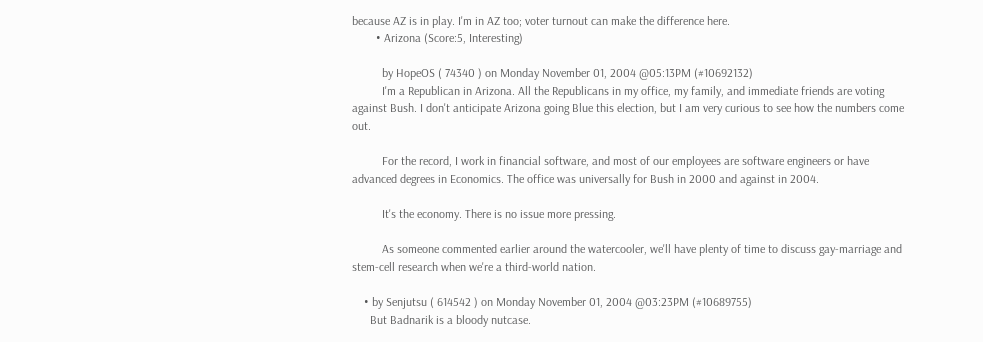because AZ is in play. I'm in AZ too; voter turnout can make the difference here.
        • Arizona (Score:5, Interesting)

          by HopeOS ( 74340 ) on Monday November 01, 2004 @05:13PM (#10692132)
          I'm a Republican in Arizona. All the Republicans in my office, my family, and immediate friends are voting against Bush. I don't anticipate Arizona going Blue this election, but I am very curious to see how the numbers come out.

          For the record, I work in financial software, and most of our employees are software engineers or have advanced degrees in Economics. The office was universally for Bush in 2000 and against in 2004.

          It's the economy. There is no issue more pressing.

          As someone commented earlier around the watercooler, we'll have plenty of time to discuss gay-marriage and stem-cell research when we're a third-world nation.

    • by Senjutsu ( 614542 ) on Monday November 01, 2004 @03:23PM (#10689755)
      But Badnarik is a bloody nutcase.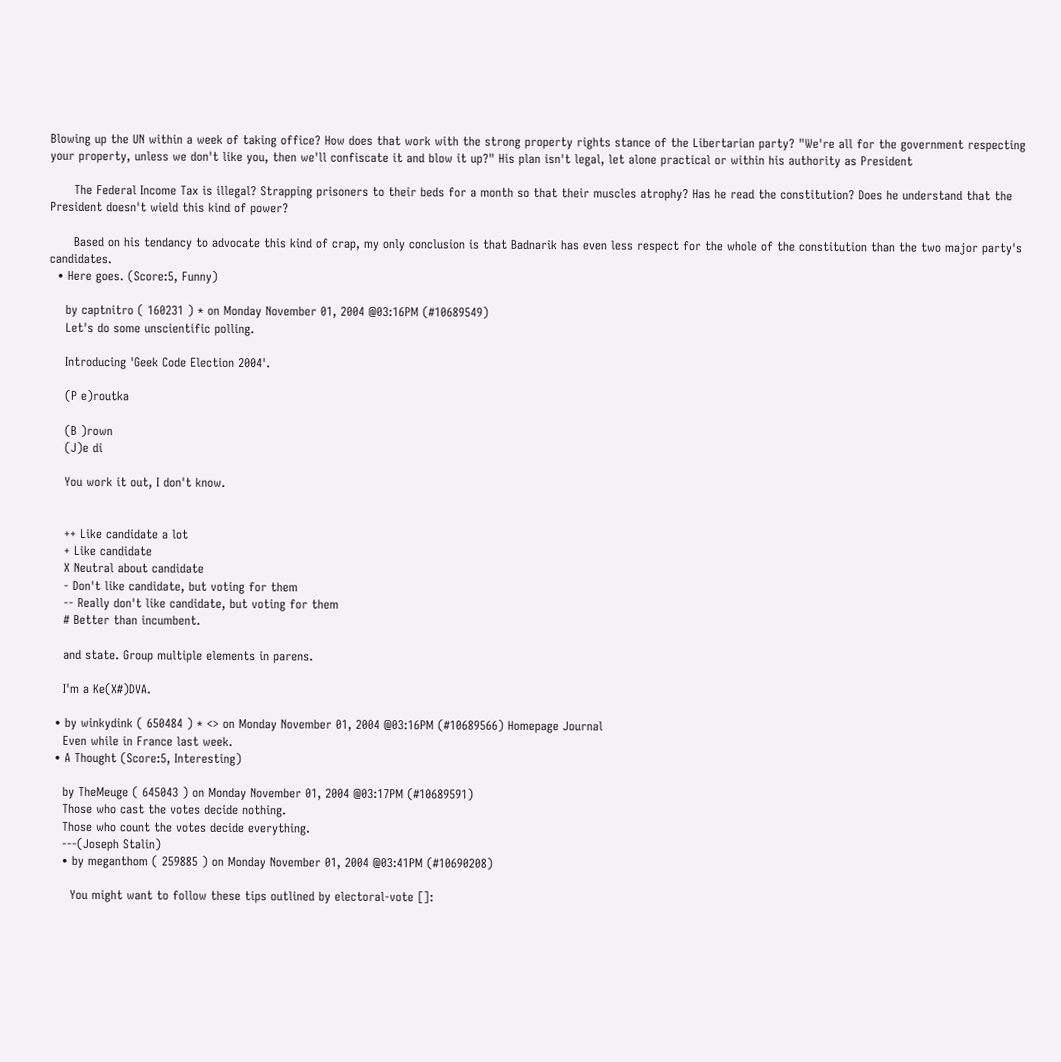Blowing up the UN within a week of taking office? How does that work with the strong property rights stance of the Libertarian party? "We're all for the government respecting your property, unless we don't like you, then we'll confiscate it and blow it up?" His plan isn't legal, let alone practical or within his authority as President

      The Federal Income Tax is illegal? Strapping prisoners to their beds for a month so that their muscles atrophy? Has he read the constitution? Does he understand that the President doesn't wield this kind of power?

      Based on his tendancy to advocate this kind of crap, my only conclusion is that Badnarik has even less respect for the whole of the constitution than the two major party's candidates.
  • Here goes. (Score:5, Funny)

    by captnitro ( 160231 ) * on Monday November 01, 2004 @03:16PM (#10689549)
    Let's do some unscientific polling.

    Introducing 'Geek Code Election 2004'.

    (P e)routka

    (B )rown
    (J)e di

    You work it out, I don't know.


    ++ Like candidate a lot
    + Like candidate
    X Neutral about candidate
    - Don't like candidate, but voting for them
    -- Really don't like candidate, but voting for them
    # Better than incumbent.

    and state. Group multiple elements in parens.

    I'm a Ke(X#)DVA.

  • by winkydink ( 650484 ) * <> on Monday November 01, 2004 @03:16PM (#10689566) Homepage Journal
    Even while in France last week.
  • A Thought (Score:5, Interesting)

    by TheMeuge ( 645043 ) on Monday November 01, 2004 @03:17PM (#10689591)
    Those who cast the votes decide nothing.
    Those who count the votes decide everything.
    ---(Joseph Stalin)
    • by meganthom ( 259885 ) on Monday November 01, 2004 @03:41PM (#10690208)

      You might want to follow these tips outlined by electoral-vote []: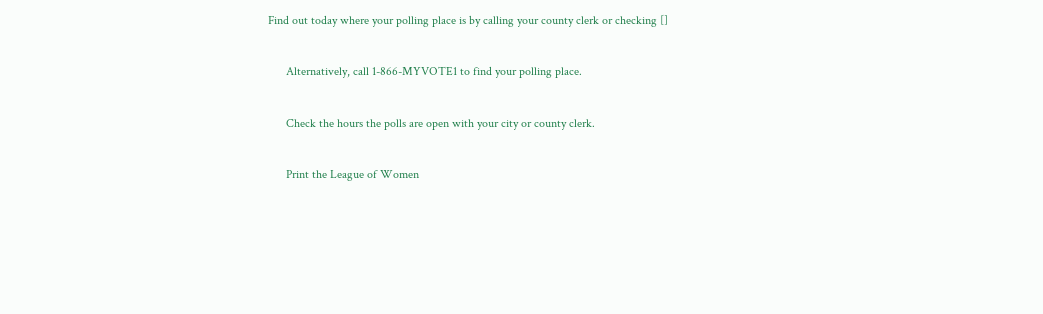Find out today where your polling place is by calling your county clerk or checking []

      Alternatively, call 1-866-MYVOTE1 to find your polling place.

      Check the hours the polls are open with your city or county clerk.

      Print the League of Women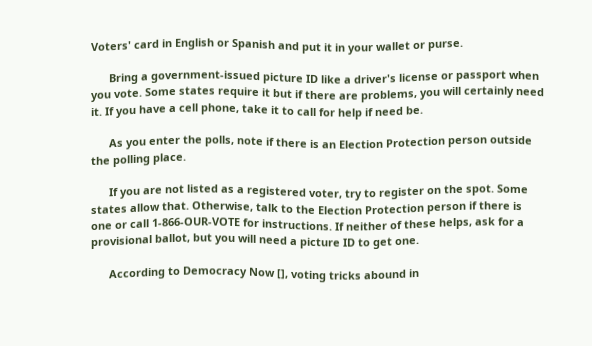Voters' card in English or Spanish and put it in your wallet or purse.

      Bring a government-issued picture ID like a driver's license or passport when you vote. Some states require it but if there are problems, you will certainly need it. If you have a cell phone, take it to call for help if need be.

      As you enter the polls, note if there is an Election Protection person outside the polling place.

      If you are not listed as a registered voter, try to register on the spot. Some states allow that. Otherwise, talk to the Election Protection person if there is one or call 1-866-OUR-VOTE for instructions. If neither of these helps, ask for a provisional ballot, but you will need a picture ID to get one.

      According to Democracy Now [], voting tricks abound in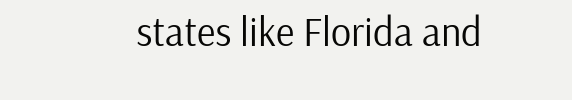states like Florida and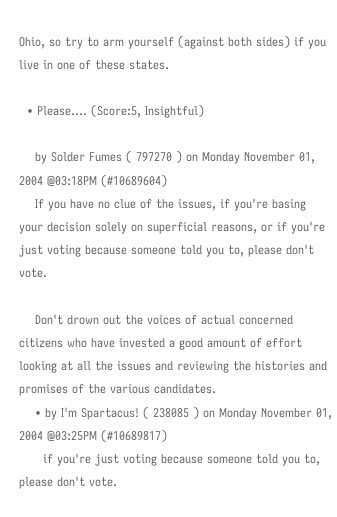Ohio, so try to arm yourself (against both sides) if you live in one of these states.

  • Please.... (Score:5, Insightful)

    by Solder Fumes ( 797270 ) on Monday November 01, 2004 @03:18PM (#10689604)
    If you have no clue of the issues, if you're basing your decision solely on superficial reasons, or if you're just voting because someone told you to, please don't vote.

    Don't drown out the voices of actual concerned citizens who have invested a good amount of effort looking at all the issues and reviewing the histories and promises of the various candidates.
    • by I'm Spartacus! ( 238085 ) on Monday November 01, 2004 @03:25PM (#10689817)
      if you're just voting because someone told you to, please don't vote.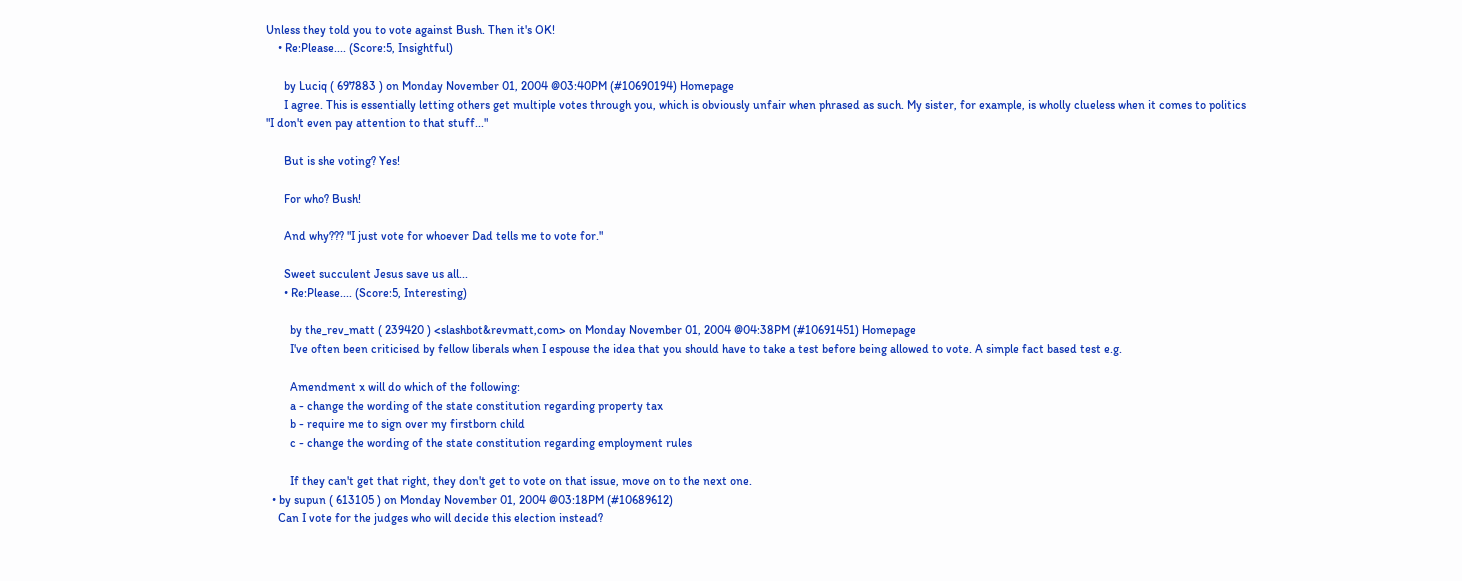Unless they told you to vote against Bush. Then it's OK!
    • Re:Please.... (Score:5, Insightful)

      by Luciq ( 697883 ) on Monday November 01, 2004 @03:40PM (#10690194) Homepage
      I agree. This is essentially letting others get multiple votes through you, which is obviously unfair when phrased as such. My sister, for example, is wholly clueless when it comes to politics "I don't even pay attention to that stuff..."

      But is she voting? Yes!

      For who? Bush!

      And why??? "I just vote for whoever Dad tells me to vote for."

      Sweet succulent Jesus save us all...
      • Re:Please.... (Score:5, Interesting)

        by the_rev_matt ( 239420 ) <slashbot&revmatt,com> on Monday November 01, 2004 @04:38PM (#10691451) Homepage
        I've often been criticised by fellow liberals when I espouse the idea that you should have to take a test before being allowed to vote. A simple fact based test e.g.

        Amendment x will do which of the following:
        a - change the wording of the state constitution regarding property tax
        b - require me to sign over my firstborn child
        c - change the wording of the state constitution regarding employment rules

        If they can't get that right, they don't get to vote on that issue, move on to the next one.
  • by supun ( 613105 ) on Monday November 01, 2004 @03:18PM (#10689612)
    Can I vote for the judges who will decide this election instead?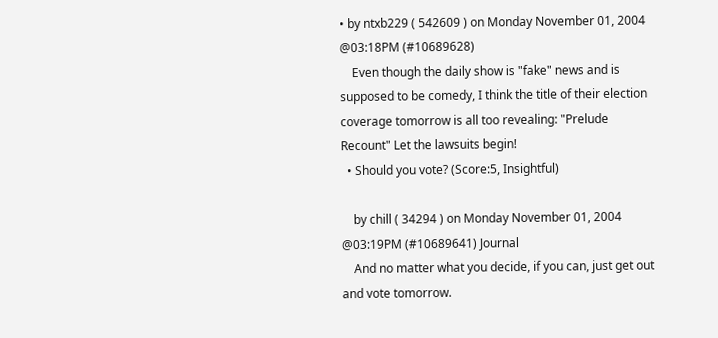• by ntxb229 ( 542609 ) on Monday November 01, 2004 @03:18PM (#10689628)
    Even though the daily show is "fake" news and is supposed to be comedy, I think the title of their election coverage tomorrow is all too revealing: "Prelude Recount" Let the lawsuits begin!
  • Should you vote? (Score:5, Insightful)

    by chill ( 34294 ) on Monday November 01, 2004 @03:19PM (#10689641) Journal
    And no matter what you decide, if you can, just get out and vote tomorrow.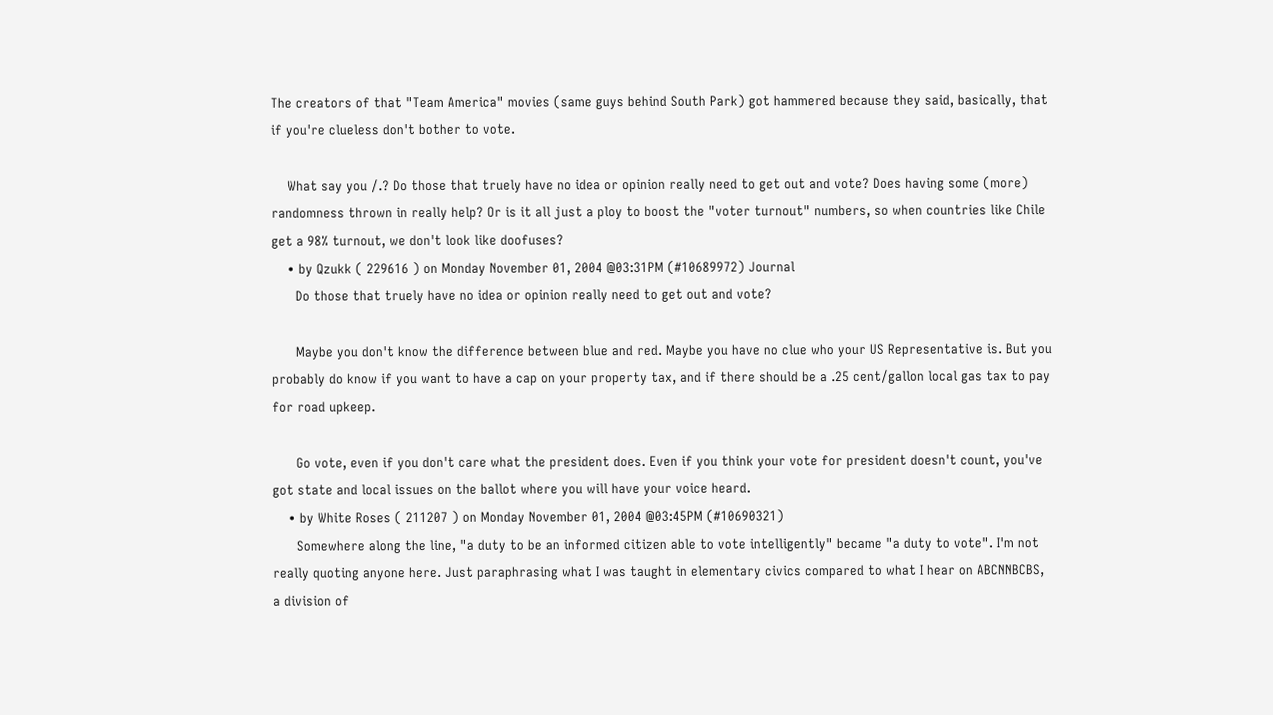The creators of that "Team America" movies (same guys behind South Park) got hammered because they said, basically, that if you're clueless don't bother to vote.

    What say you /.? Do those that truely have no idea or opinion really need to get out and vote? Does having some (more) randomness thrown in really help? Or is it all just a ploy to boost the "voter turnout" numbers, so when countries like Chile get a 98% turnout, we don't look like doofuses?
    • by Qzukk ( 229616 ) on Monday November 01, 2004 @03:31PM (#10689972) Journal
      Do those that truely have no idea or opinion really need to get out and vote?

      Maybe you don't know the difference between blue and red. Maybe you have no clue who your US Representative is. But you probably do know if you want to have a cap on your property tax, and if there should be a .25 cent/gallon local gas tax to pay for road upkeep.

      Go vote, even if you don't care what the president does. Even if you think your vote for president doesn't count, you've got state and local issues on the ballot where you will have your voice heard.
    • by White Roses ( 211207 ) on Monday November 01, 2004 @03:45PM (#10690321)
      Somewhere along the line, "a duty to be an informed citizen able to vote intelligently" became "a duty to vote". I'm not really quoting anyone here. Just paraphrasing what I was taught in elementary civics compared to what I hear on ABCNNBCBS, a division of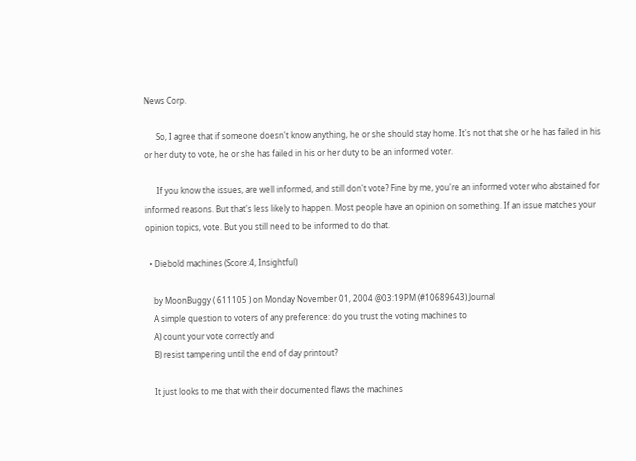News Corp.

      So, I agree that if someone doesn't know anything, he or she should stay home. It's not that she or he has failed in his or her duty to vote, he or she has failed in his or her duty to be an informed voter.

      If you know the issues, are well informed, and still don't vote? Fine by me, you're an informed voter who abstained for informed reasons. But that's less likely to happen. Most people have an opinion on something. If an issue matches your opinion topics, vote. But you still need to be informed to do that.

  • Diebold machines (Score:4, Insightful)

    by MoonBuggy ( 611105 ) on Monday November 01, 2004 @03:19PM (#10689643) Journal
    A simple question to voters of any preference: do you trust the voting machines to
    A) count your vote correctly and
    B) resist tampering until the end of day printout?

    It just looks to me that with their documented flaws the machines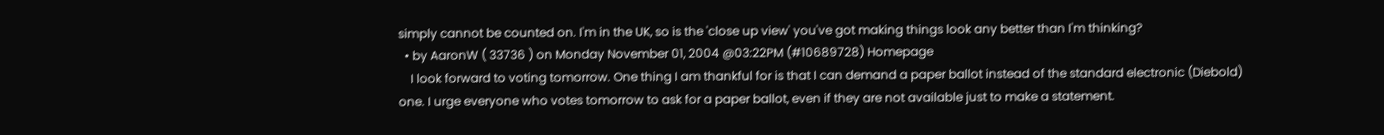simply cannot be counted on. I'm in the UK, so is the 'close up view' you've got making things look any better than I'm thinking?
  • by AaronW ( 33736 ) on Monday November 01, 2004 @03:22PM (#10689728) Homepage
    I look forward to voting tomorrow. One thing I am thankful for is that I can demand a paper ballot instead of the standard electronic (Diebold) one. I urge everyone who votes tomorrow to ask for a paper ballot, even if they are not available just to make a statement.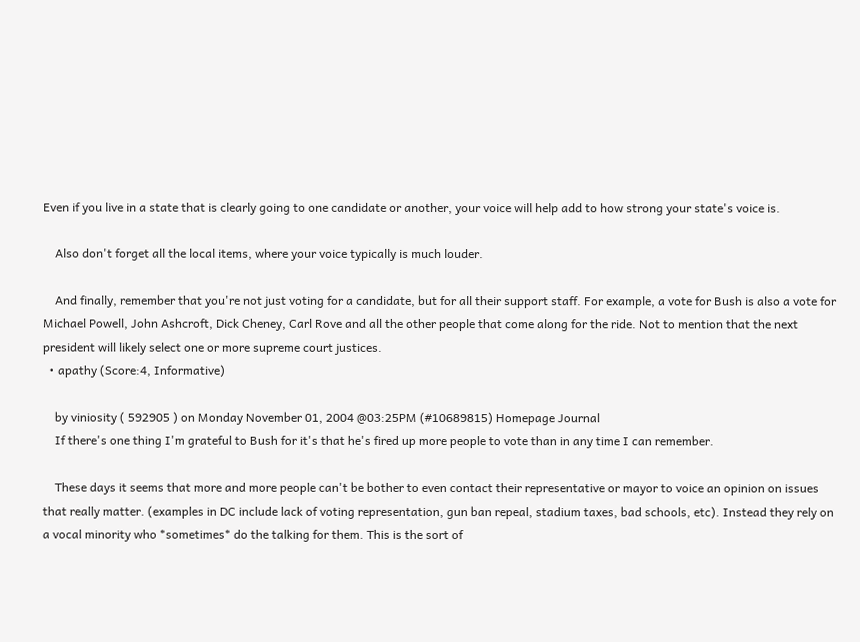Even if you live in a state that is clearly going to one candidate or another, your voice will help add to how strong your state's voice is.

    Also don't forget all the local items, where your voice typically is much louder.

    And finally, remember that you're not just voting for a candidate, but for all their support staff. For example, a vote for Bush is also a vote for Michael Powell, John Ashcroft, Dick Cheney, Carl Rove and all the other people that come along for the ride. Not to mention that the next president will likely select one or more supreme court justices.
  • apathy (Score:4, Informative)

    by viniosity ( 592905 ) on Monday November 01, 2004 @03:25PM (#10689815) Homepage Journal
    If there's one thing I'm grateful to Bush for it's that he's fired up more people to vote than in any time I can remember.

    These days it seems that more and more people can't be bother to even contact their representative or mayor to voice an opinion on issues that really matter. (examples in DC include lack of voting representation, gun ban repeal, stadium taxes, bad schools, etc). Instead they rely on a vocal minority who *sometimes* do the talking for them. This is the sort of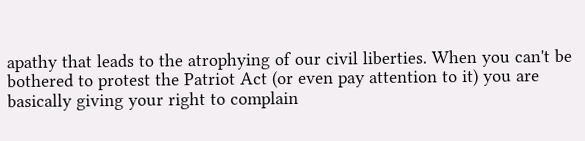apathy that leads to the atrophying of our civil liberties. When you can't be bothered to protest the Patriot Act (or even pay attention to it) you are basically giving your right to complain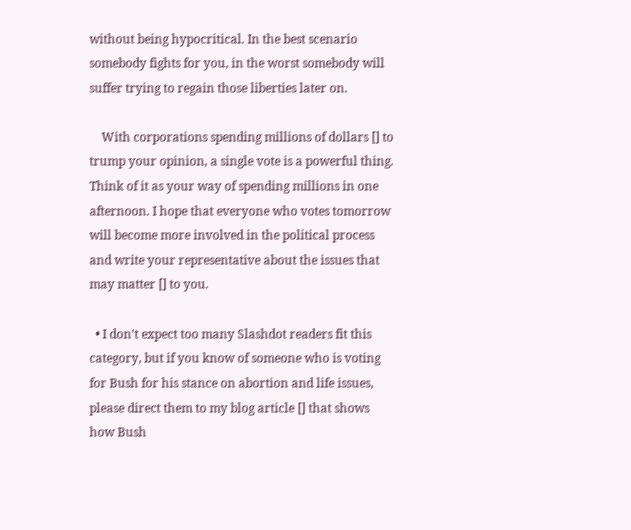without being hypocritical. In the best scenario somebody fights for you, in the worst somebody will suffer trying to regain those liberties later on.

    With corporations spending millions of dollars [] to trump your opinion, a single vote is a powerful thing. Think of it as your way of spending millions in one afternoon. I hope that everyone who votes tomorrow will become more involved in the political process and write your representative about the issues that may matter [] to you.

  • I don't expect too many Slashdot readers fit this category, but if you know of someone who is voting for Bush for his stance on abortion and life issues, please direct them to my blog article [] that shows how Bush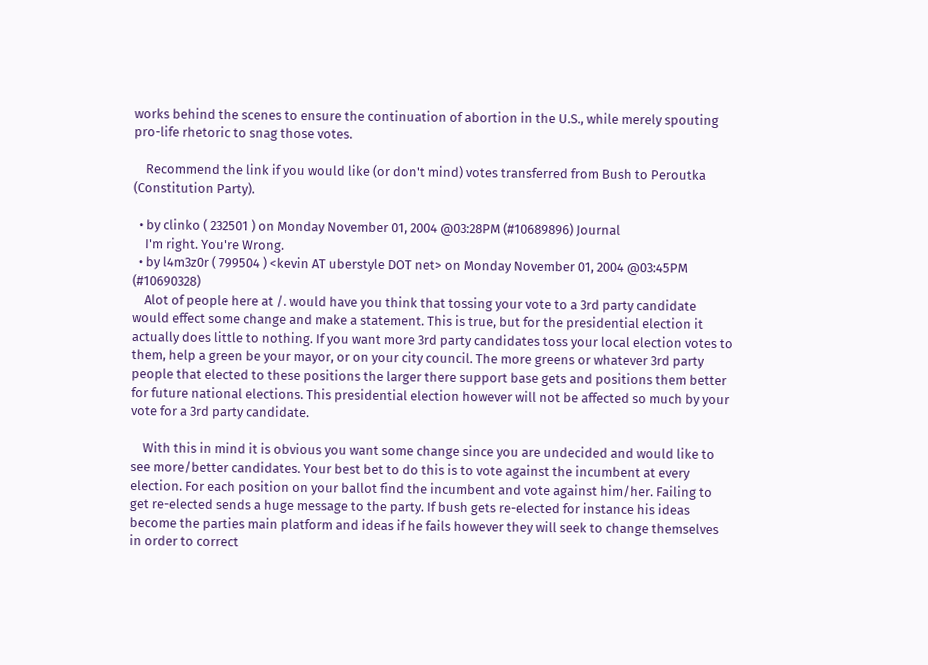works behind the scenes to ensure the continuation of abortion in the U.S., while merely spouting pro-life rhetoric to snag those votes.

    Recommend the link if you would like (or don't mind) votes transferred from Bush to Peroutka (Constitution Party).

  • by clinko ( 232501 ) on Monday November 01, 2004 @03:28PM (#10689896) Journal
    I'm right. You're Wrong.
  • by l4m3z0r ( 799504 ) <kevin AT uberstyle DOT net> on Monday November 01, 2004 @03:45PM (#10690328)
    Alot of people here at /. would have you think that tossing your vote to a 3rd party candidate would effect some change and make a statement. This is true, but for the presidential election it actually does little to nothing. If you want more 3rd party candidates toss your local election votes to them, help a green be your mayor, or on your city council. The more greens or whatever 3rd party people that elected to these positions the larger there support base gets and positions them better for future national elections. This presidential election however will not be affected so much by your vote for a 3rd party candidate.

    With this in mind it is obvious you want some change since you are undecided and would like to see more/better candidates. Your best bet to do this is to vote against the incumbent at every election. For each position on your ballot find the incumbent and vote against him/her. Failing to get re-elected sends a huge message to the party. If bush gets re-elected for instance his ideas become the parties main platform and ideas if he fails however they will seek to change themselves in order to correct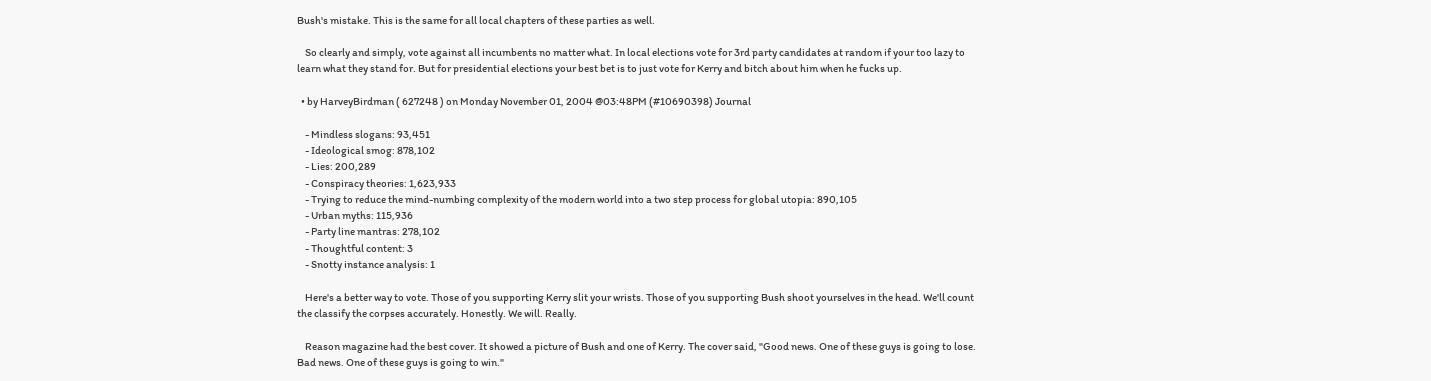Bush's mistake. This is the same for all local chapters of these parties as well.

    So clearly and simply, vote against all incumbents no matter what. In local elections vote for 3rd party candidates at random if your too lazy to learn what they stand for. But for presidential elections your best bet is to just vote for Kerry and bitch about him when he fucks up.

  • by HarveyBirdman ( 627248 ) on Monday November 01, 2004 @03:48PM (#10690398) Journal

    - Mindless slogans: 93,451
    - Ideological smog: 878,102
    - Lies: 200,289
    - Conspiracy theories: 1,623,933
    - Trying to reduce the mind-numbing complexity of the modern world into a two step process for global utopia: 890,105
    - Urban myths: 115,936
    - Party line mantras: 278,102
    - Thoughtful content: 3
    - Snotty instance analysis: 1

    Here's a better way to vote. Those of you supporting Kerry slit your wrists. Those of you supporting Bush shoot yourselves in the head. We'll count the classify the corpses accurately. Honestly. We will. Really.

    Reason magazine had the best cover. It showed a picture of Bush and one of Kerry. The cover said, "Good news. One of these guys is going to lose. Bad news. One of these guys is going to win."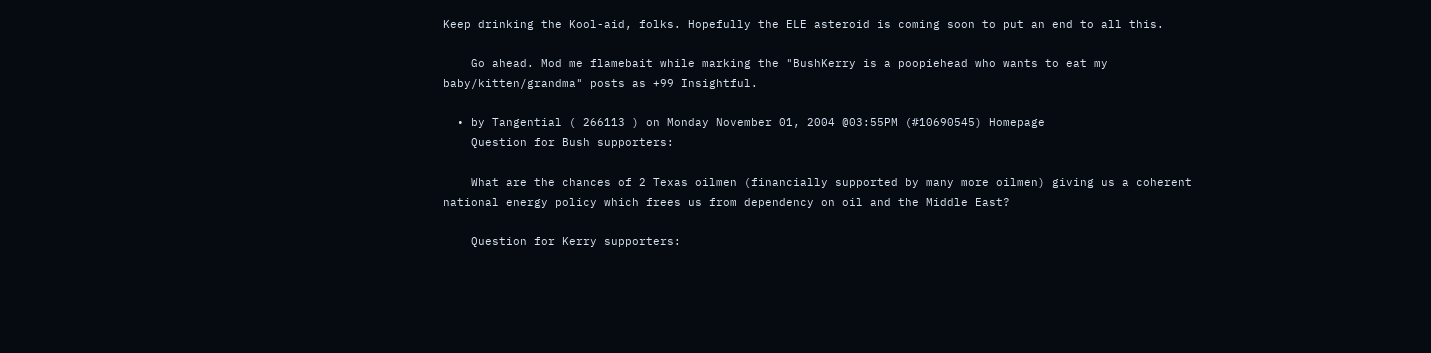Keep drinking the Kool-aid, folks. Hopefully the ELE asteroid is coming soon to put an end to all this.

    Go ahead. Mod me flamebait while marking the "BushKerry is a poopiehead who wants to eat my baby/kitten/grandma" posts as +99 Insightful.

  • by Tangential ( 266113 ) on Monday November 01, 2004 @03:55PM (#10690545) Homepage
    Question for Bush supporters:

    What are the chances of 2 Texas oilmen (financially supported by many more oilmen) giving us a coherent national energy policy which frees us from dependency on oil and the Middle East?

    Question for Kerry supporters: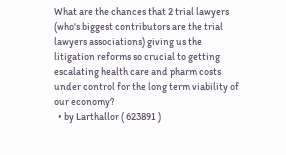What are the chances that 2 trial lawyers (who's biggest contributors are the trial lawyers associations) giving us the litigation reforms so crucial to getting escalating health care and pharm costs under control for the long term viability of our economy?
  • by Larthallor ( 623891 )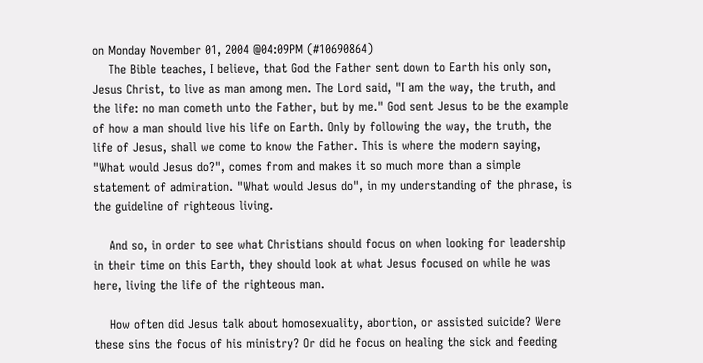on Monday November 01, 2004 @04:09PM (#10690864)
    The Bible teaches, I believe, that God the Father sent down to Earth his only son, Jesus Christ, to live as man among men. The Lord said, "I am the way, the truth, and the life: no man cometh unto the Father, but by me." God sent Jesus to be the example of how a man should live his life on Earth. Only by following the way, the truth, the life of Jesus, shall we come to know the Father. This is where the modern saying, "What would Jesus do?", comes from and makes it so much more than a simple statement of admiration. "What would Jesus do", in my understanding of the phrase, is the guideline of righteous living.

    And so, in order to see what Christians should focus on when looking for leadership in their time on this Earth, they should look at what Jesus focused on while he was here, living the life of the righteous man.

    How often did Jesus talk about homosexuality, abortion, or assisted suicide? Were these sins the focus of his ministry? Or did he focus on healing the sick and feeding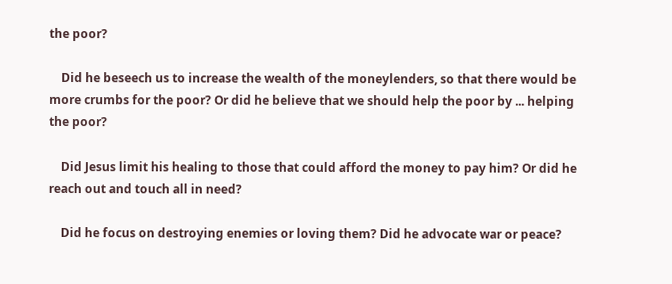the poor?

    Did he beseech us to increase the wealth of the moneylenders, so that there would be more crumbs for the poor? Or did he believe that we should help the poor by ... helping the poor?

    Did Jesus limit his healing to those that could afford the money to pay him? Or did he reach out and touch all in need?

    Did he focus on destroying enemies or loving them? Did he advocate war or peace?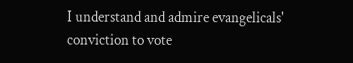I understand and admire evangelicals' conviction to vote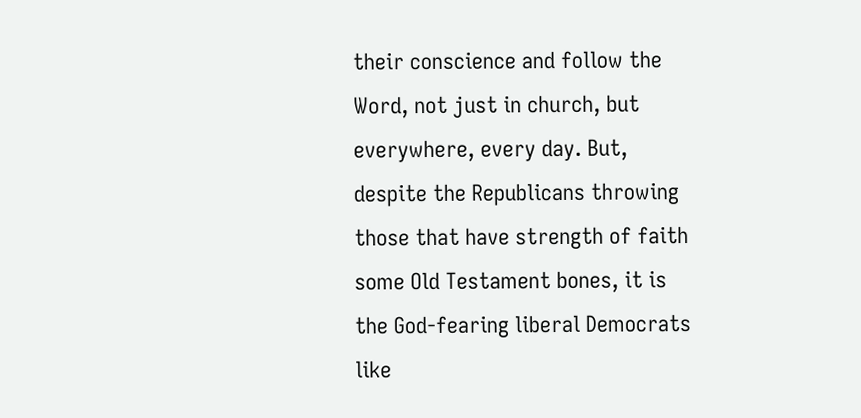their conscience and follow the Word, not just in church, but everywhere, every day. But, despite the Republicans throwing those that have strength of faith some Old Testament bones, it is the God-fearing liberal Democrats like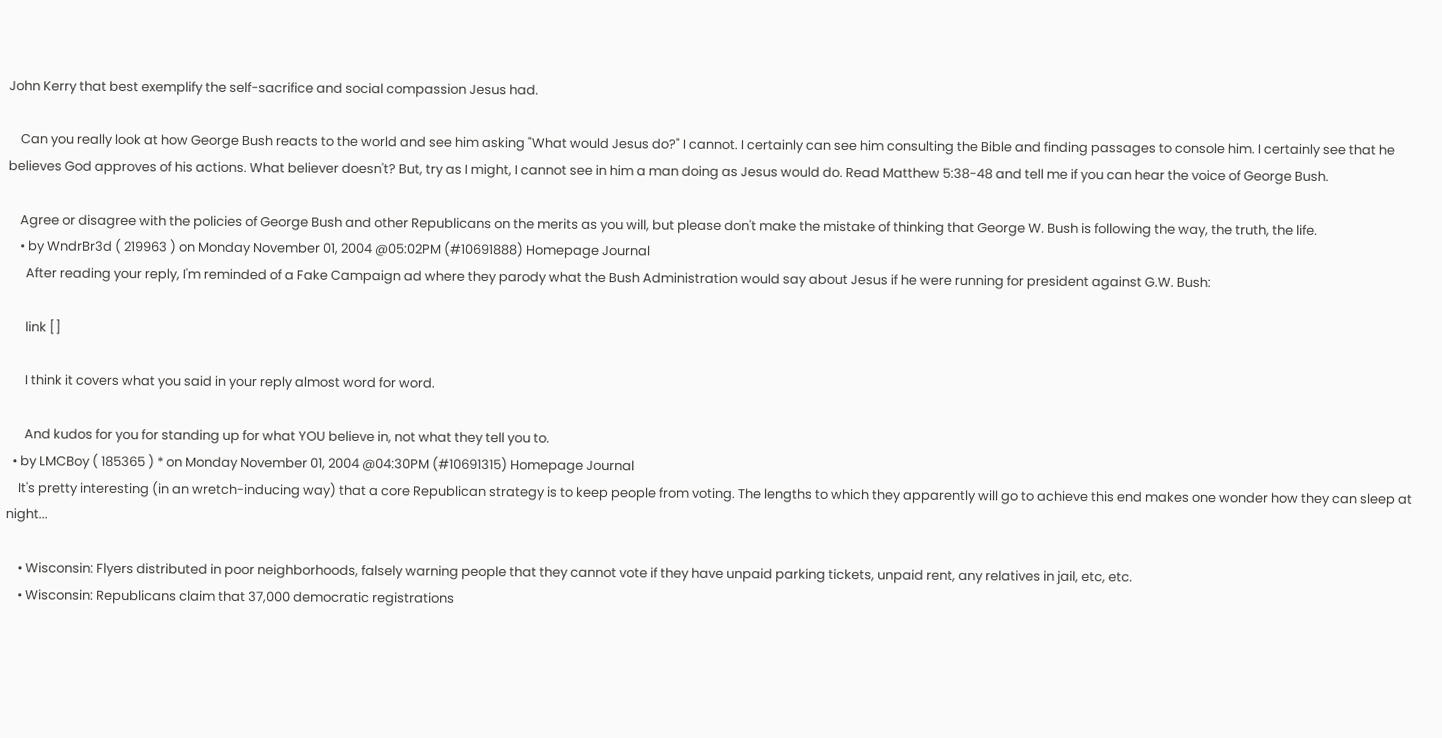John Kerry that best exemplify the self-sacrifice and social compassion Jesus had.

    Can you really look at how George Bush reacts to the world and see him asking "What would Jesus do?" I cannot. I certainly can see him consulting the Bible and finding passages to console him. I certainly see that he believes God approves of his actions. What believer doesn't? But, try as I might, I cannot see in him a man doing as Jesus would do. Read Matthew 5:38-48 and tell me if you can hear the voice of George Bush.

    Agree or disagree with the policies of George Bush and other Republicans on the merits as you will, but please don't make the mistake of thinking that George W. Bush is following the way, the truth, the life.
    • by WndrBr3d ( 219963 ) on Monday November 01, 2004 @05:02PM (#10691888) Homepage Journal
      After reading your reply, I'm reminded of a Fake Campaign ad where they parody what the Bush Administration would say about Jesus if he were running for president against G.W. Bush:

      link []

      I think it covers what you said in your reply almost word for word.

      And kudos for you for standing up for what YOU believe in, not what they tell you to.
  • by LMCBoy ( 185365 ) * on Monday November 01, 2004 @04:30PM (#10691315) Homepage Journal
    It's pretty interesting (in an wretch-inducing way) that a core Republican strategy is to keep people from voting. The lengths to which they apparently will go to achieve this end makes one wonder how they can sleep at night...

    • Wisconsin: Flyers distributed in poor neighborhoods, falsely warning people that they cannot vote if they have unpaid parking tickets, unpaid rent, any relatives in jail, etc, etc.
    • Wisconsin: Republicans claim that 37,000 democratic registrations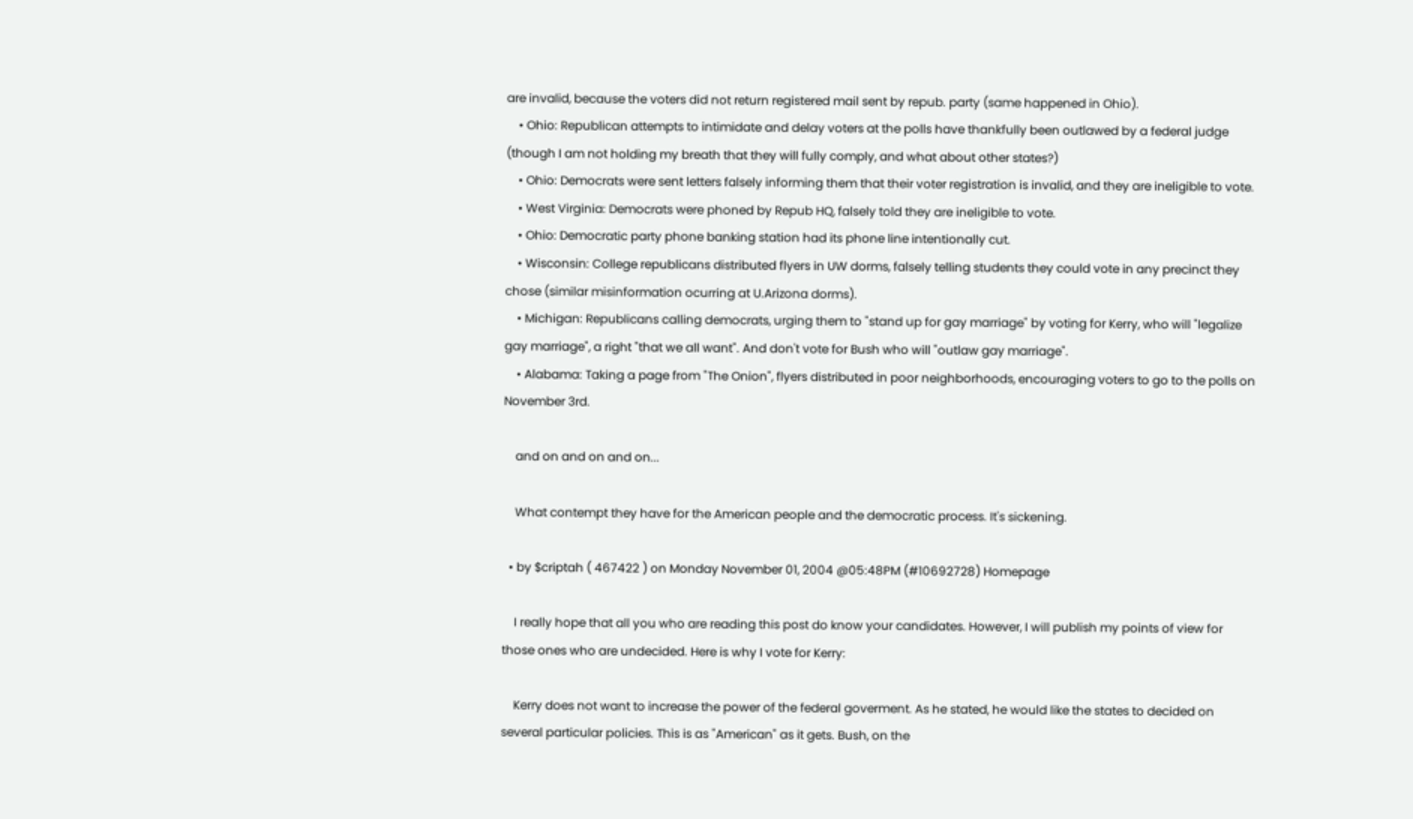are invalid, because the voters did not return registered mail sent by repub. party (same happened in Ohio).
    • Ohio: Republican attempts to intimidate and delay voters at the polls have thankfully been outlawed by a federal judge (though I am not holding my breath that they will fully comply, and what about other states?)
    • Ohio: Democrats were sent letters falsely informing them that their voter registration is invalid, and they are ineligible to vote.
    • West Virginia: Democrats were phoned by Repub HQ, falsely told they are ineligible to vote.
    • Ohio: Democratic party phone banking station had its phone line intentionally cut.
    • Wisconsin: College republicans distributed flyers in UW dorms, falsely telling students they could vote in any precinct they chose (similar misinformation ocurring at U.Arizona dorms).
    • Michigan: Republicans calling democrats, urging them to "stand up for gay marriage" by voting for Kerry, who will "legalize gay marriage", a right "that we all want". And don't vote for Bush who will "outlaw gay marriage".
    • Alabama: Taking a page from "The Onion", flyers distributed in poor neighborhoods, encouraging voters to go to the polls on November 3rd.

    and on and on and on...

    What contempt they have for the American people and the democratic process. It's sickening.

  • by $criptah ( 467422 ) on Monday November 01, 2004 @05:48PM (#10692728) Homepage

    I really hope that all you who are reading this post do know your candidates. However, I will publish my points of view for those ones who are undecided. Here is why I vote for Kerry:

    Kerry does not want to increase the power of the federal goverment. As he stated, he would like the states to decided on several particular policies. This is as "American" as it gets. Bush, on the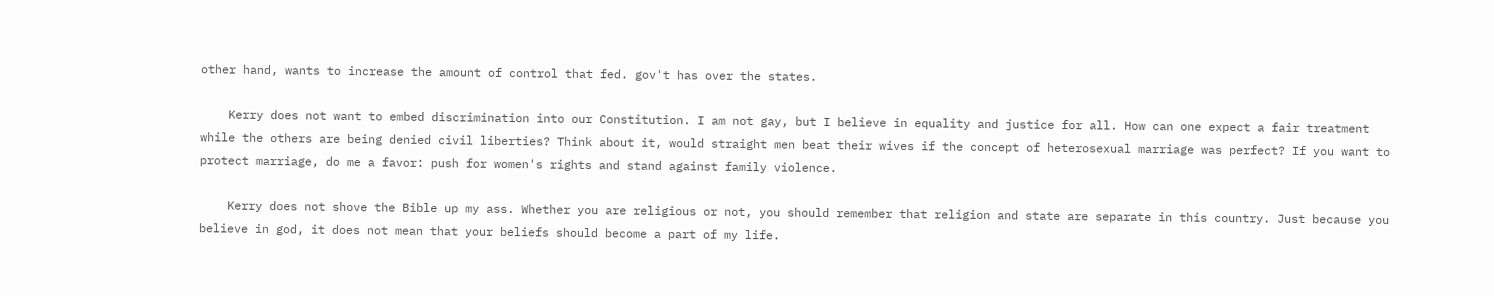other hand, wants to increase the amount of control that fed. gov't has over the states.

    Kerry does not want to embed discrimination into our Constitution. I am not gay, but I believe in equality and justice for all. How can one expect a fair treatment while the others are being denied civil liberties? Think about it, would straight men beat their wives if the concept of heterosexual marriage was perfect? If you want to protect marriage, do me a favor: push for women's rights and stand against family violence.

    Kerry does not shove the Bible up my ass. Whether you are religious or not, you should remember that religion and state are separate in this country. Just because you believe in god, it does not mean that your beliefs should become a part of my life.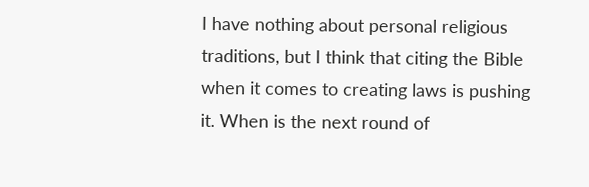I have nothing about personal religious traditions, but I think that citing the Bible when it comes to creating laws is pushing it. When is the next round of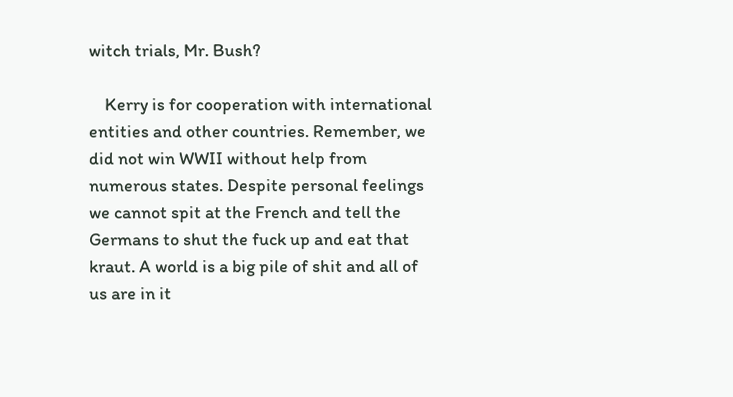witch trials, Mr. Bush?

    Kerry is for cooperation with international entities and other countries. Remember, we did not win WWII without help from numerous states. Despite personal feelings we cannot spit at the French and tell the Germans to shut the fuck up and eat that kraut. A world is a big pile of shit and all of us are in it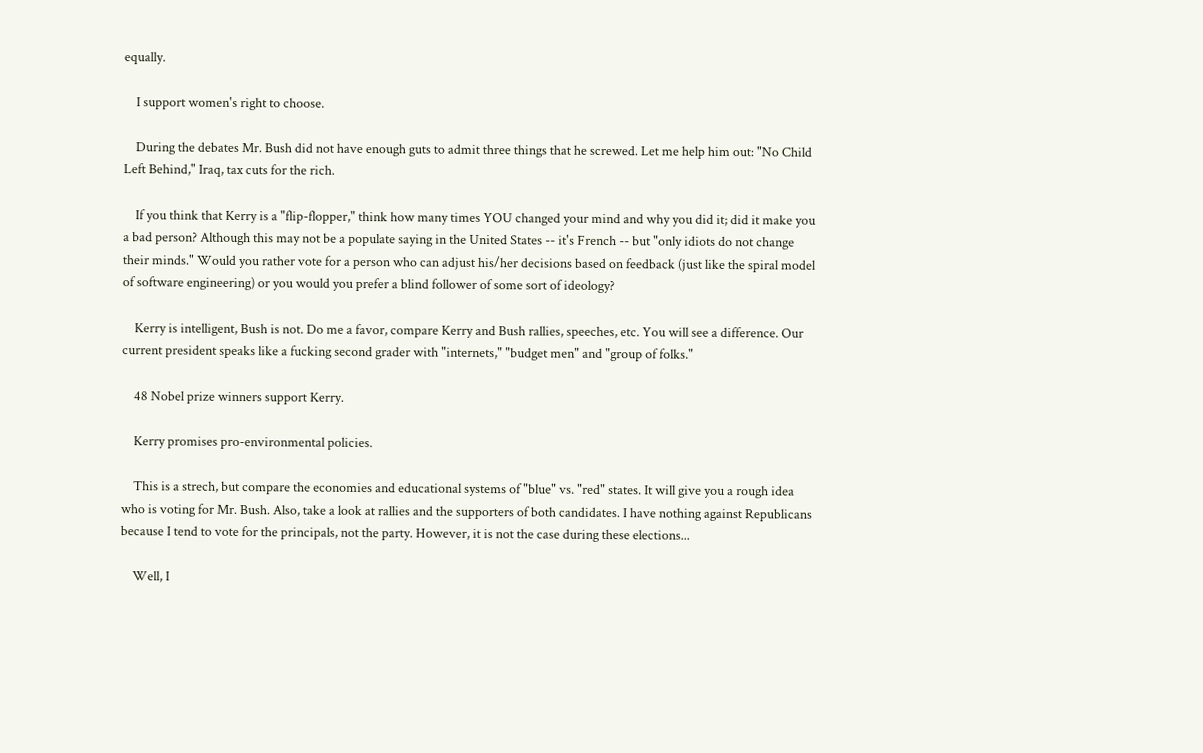equally.

    I support women's right to choose.

    During the debates Mr. Bush did not have enough guts to admit three things that he screwed. Let me help him out: "No Child Left Behind," Iraq, tax cuts for the rich.

    If you think that Kerry is a "flip-flopper," think how many times YOU changed your mind and why you did it; did it make you a bad person? Although this may not be a populate saying in the United States -- it's French -- but "only idiots do not change their minds." Would you rather vote for a person who can adjust his/her decisions based on feedback (just like the spiral model of software engineering) or you would you prefer a blind follower of some sort of ideology?

    Kerry is intelligent, Bush is not. Do me a favor, compare Kerry and Bush rallies, speeches, etc. You will see a difference. Our current president speaks like a fucking second grader with "internets," "budget men" and "group of folks."

    48 Nobel prize winners support Kerry.

    Kerry promises pro-environmental policies.

    This is a strech, but compare the economies and educational systems of "blue" vs. "red" states. It will give you a rough idea who is voting for Mr. Bush. Also, take a look at rallies and the supporters of both candidates. I have nothing against Republicans because I tend to vote for the principals, not the party. However, it is not the case during these elections...

    Well, I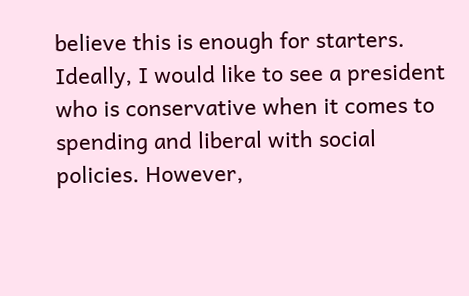believe this is enough for starters. Ideally, I would like to see a president who is conservative when it comes to spending and liberal with social policies. However,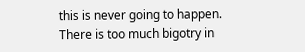this is never going to happen. There is too much bigotry in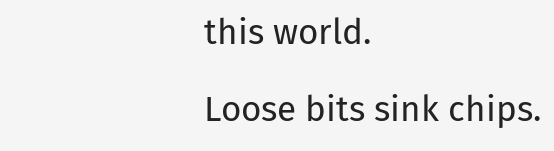this world.

Loose bits sink chips.